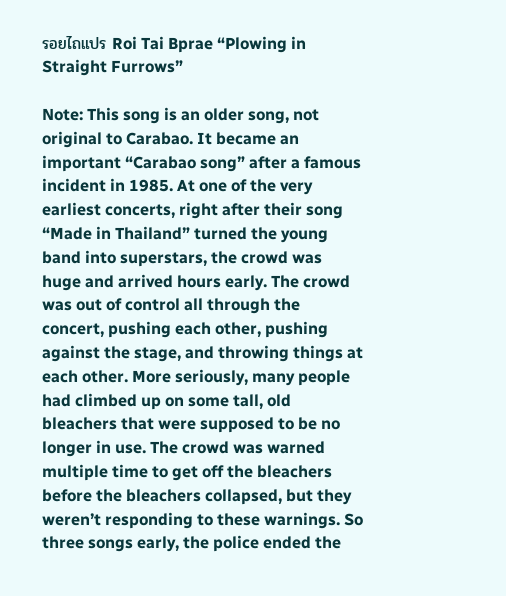รอยไถแปร Roi Tai Bprae “Plowing in Straight Furrows”

Note: This song is an older song, not original to Carabao. It became an important “Carabao song” after a famous incident in 1985. At one of the very earliest concerts, right after their song “Made in Thailand” turned the young band into superstars, the crowd was huge and arrived hours early. The crowd was out of control all through the concert, pushing each other, pushing against the stage, and throwing things at each other. More seriously, many people had climbed up on some tall, old bleachers that were supposed to be no longer in use. The crowd was warned multiple time to get off the bleachers before the bleachers collapsed, but they weren’t responding to these warnings. So three songs early, the police ended the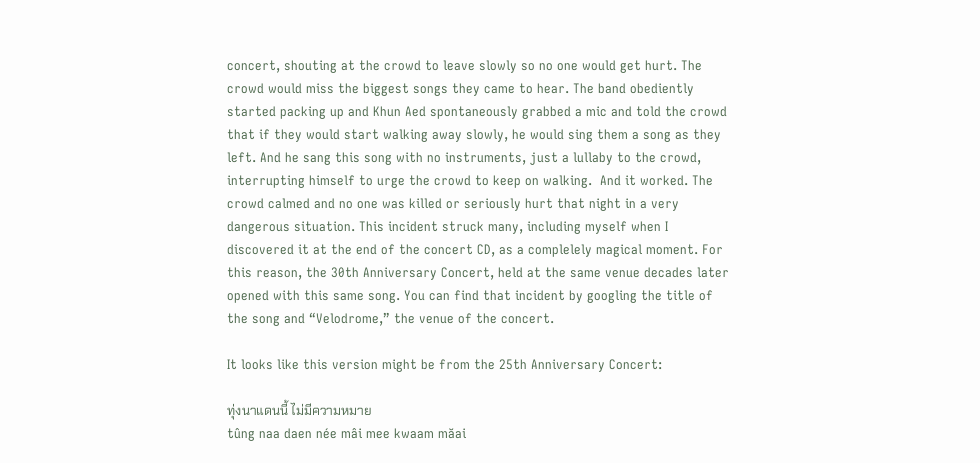concert, shouting at the crowd to leave slowly so no one would get hurt. The crowd would miss the biggest songs they came to hear. The band obediently started packing up and Khun Aed spontaneously grabbed a mic and told the crowd that if they would start walking away slowly, he would sing them a song as they left. And he sang this song with no instruments, just a lullaby to the crowd, interrupting himself to urge the crowd to keep on walking.  And it worked. The crowd calmed and no one was killed or seriously hurt that night in a very dangerous situation. This incident struck many, including myself when I discovered it at the end of the concert CD, as a complelely magical moment. For this reason, the 30th Anniversary Concert, held at the same venue decades later opened with this same song. You can find that incident by googling the title of the song and “Velodrome,” the venue of the concert.

It looks like this version might be from the 25th Anniversary Concert:

ทุ่งนาแดนนี้ ไม่มีความหมาย
tûng naa daen née mâi mee kwaam măai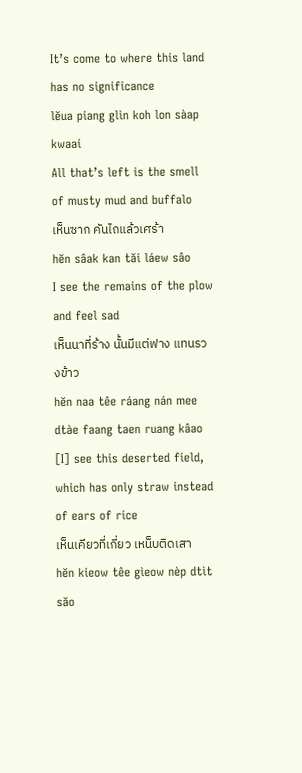It’s come to where this land has no significance
lĕua piang glìn koh lon sàap kwaai
All that’s left is the smell of musty mud and buffalo
เห็นซาก คันไถแล้วเศร้า
hĕn sâak kan tăi láew sâo
I see the remains of the plow and feel sad
เห็นนาที่ร้าง นั้นมีแต่ฟาง แทนรวงข้าว
hĕn naa têe ráang nán mee dtàe faang taen ruang kâao
[I] see this deserted field, which has only straw instead of ears of rice
เห็นเคียวที่เกี่ยว เหน็บติดเสา
hĕn kieow têe gìeow nèp dtìt săo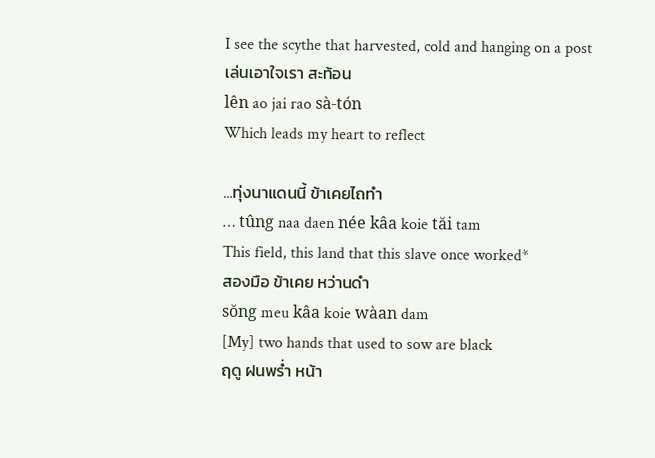I see the scythe that harvested, cold and hanging on a post
เล่นเอาใจเรา สะท้อน
lên ao jai rao sà-tón
Which leads my heart to reflect

…ทุ่งนาแดนนี้ ข้าเคยไถทำ
… tûng naa daen née kâa koie tăi tam
This field, this land that this slave once worked*
สองมือ ข้าเคย หว่านดำ
sŏng meu kâa koie wàan dam
[My] two hands that used to sow are black
ฤดู ฝนพร่ำ หน้า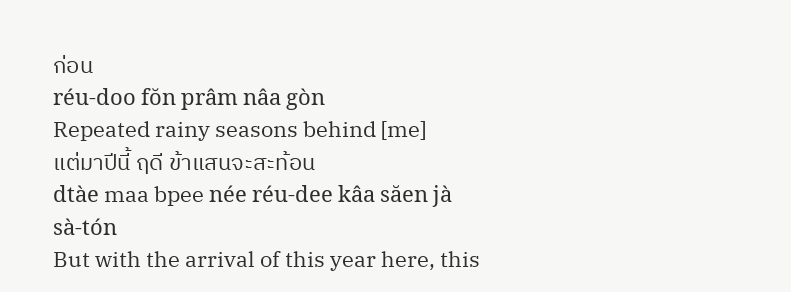ก่อน
réu-doo fŏn prâm nâa gòn
Repeated rainy seasons behind [me]
แต่มาปีนี้ ฤดี ข้าแสนจะสะท้อน
dtàe maa bpee née réu-dee kâa săen jà sà-tón
But with the arrival of this year here, this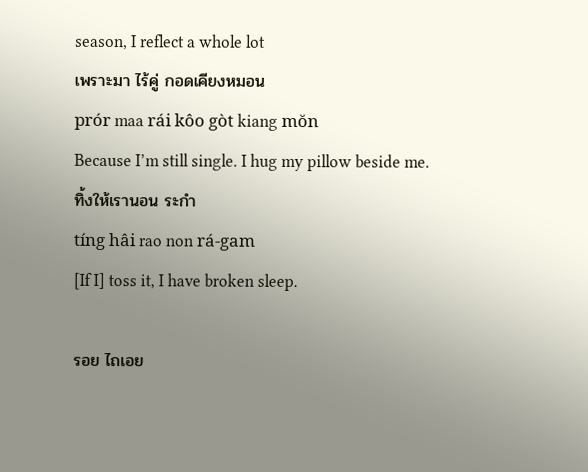season, I reflect a whole lot
เพราะมา ไร้คู่ กอดเคียงหมอน
prór maa rái kôo gòt kiang mŏn
Because I’m still single. I hug my pillow beside me.
ทิ้งให้เรานอน ระกำ
tíng hâi rao non rá-gam
[If I] toss it, I have broken sleep.

รอย ไถเอย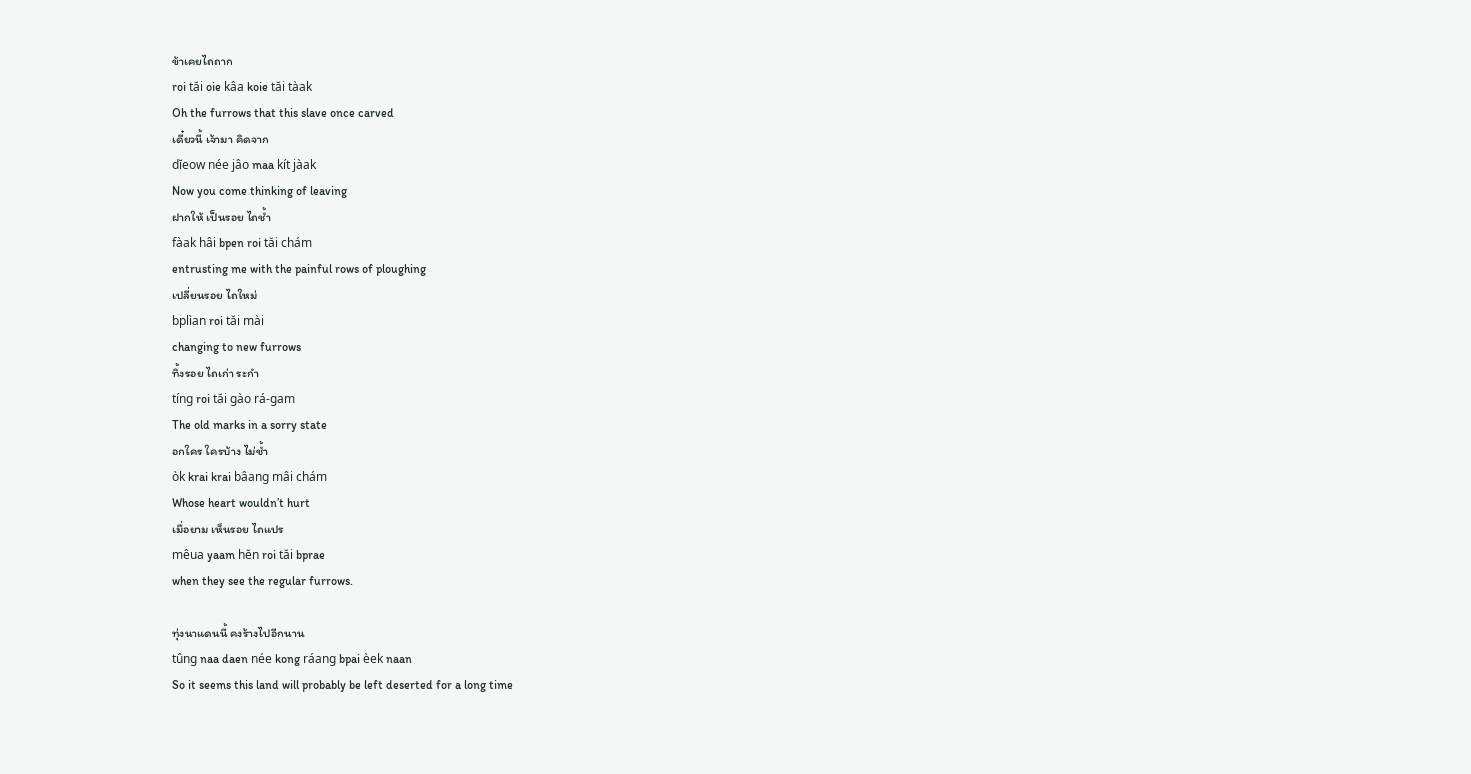ข้าเคยไถถาก
roi tăi oie kâa koie tăi tàak
Oh the furrows that this slave once carved
เดี๋ยวนี้ เจ้ามา คิดจาก
dĭeow née jâo maa kít jàak
Now you come thinking of leaving
ฝากให้ เป็นรอย ไถช้ำ
fàak hâi bpen roi tăi chám
entrusting me with the painful rows of ploughing
เปลี่ยนรอย ไถใหม่
bplìan roi tăi mài
changing to new furrows
ทิ้งรอย ไถเก่า ระกำ
tíng roi tăi gào rá-gam
The old marks in a sorry state
อกใคร ใครบ้าง ไม่ช้ำ
òk krai krai bâang mâi chám
Whose heart wouldn’t hurt
เมื่อยาม เห็นรอย ไถแปร
mêua yaam hĕn roi tăi bprae
when they see the regular furrows.

ทุ่งนาแดนนี้ คงร้างไปอีกนาน
tûng naa daen née kong ráang bpai èek naan
So it seems this land will probably be left deserted for a long time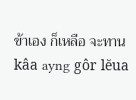ข้าเอง ก็เหลือ จะทาน
kâa ayng gôr lĕua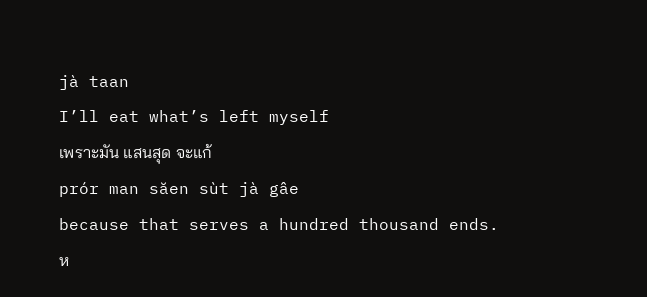jà taan
I’ll eat what’s left myself
เพราะมัน แสนสุด จะแก้
prór man săen sùt jà gâe
because that serves a hundred thousand ends.
ห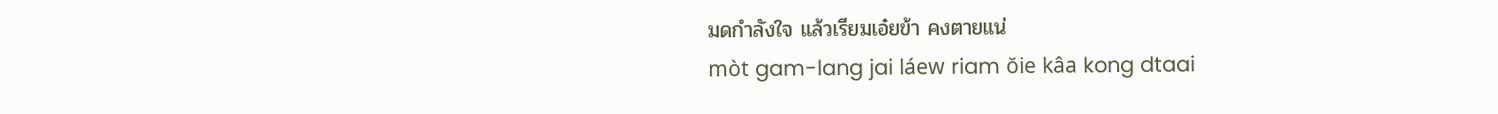มดกำลังใจ แล้วเรียมเอ๋ยข้า คงตายแน่
mòt gam-lang jai láew riam ŏie kâa kong dtaai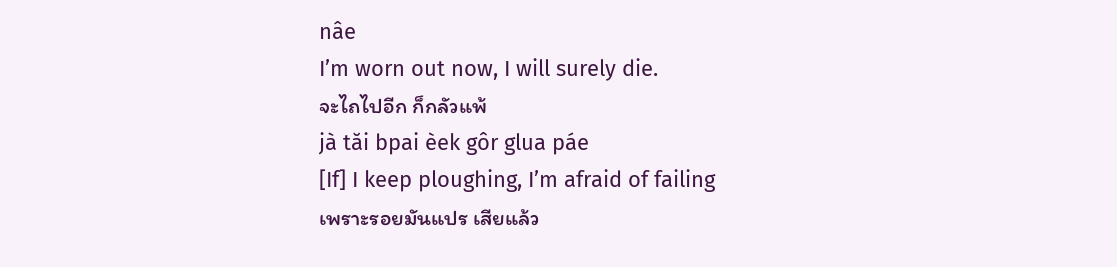nâe
I’m worn out now, I will surely die.
จะไถไปอีก ก็กลัวแพ้
jà tăi bpai èek gôr glua páe
[If] I keep ploughing, I’m afraid of failing
เพราะรอยมันแปร เสียแล้ว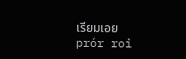เรียมเอย
prór roi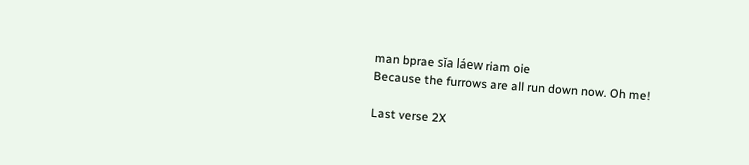man bprae sĭa láew riam oie
Because the furrows are all run down now. Oh me!

Last verse 2X